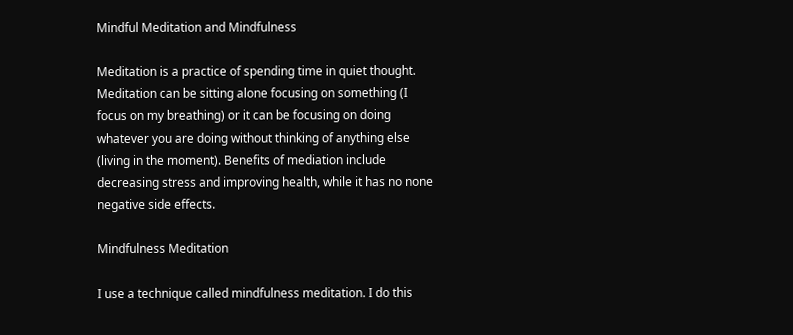Mindful Meditation and Mindfulness

Meditation is a practice of spending time in quiet thought. Meditation can be sitting alone focusing on something (I focus on my breathing) or it can be focusing on doing whatever you are doing without thinking of anything else (living in the moment). Benefits of mediation include decreasing stress and improving health, while it has no none negative side effects.

Mindfulness Meditation

I use a technique called mindfulness meditation. I do this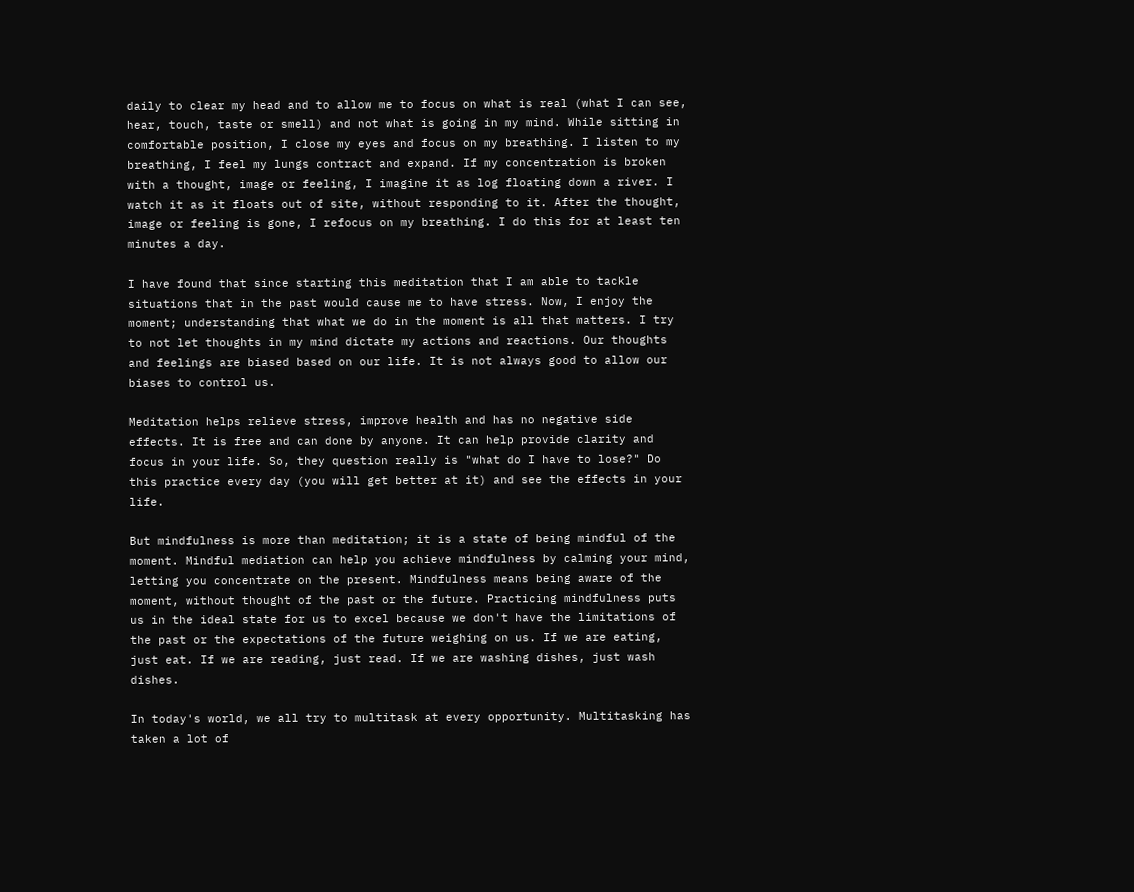daily to clear my head and to allow me to focus on what is real (what I can see, hear, touch, taste or smell) and not what is going in my mind. While sitting in comfortable position, I close my eyes and focus on my breathing. I listen to my breathing, I feel my lungs contract and expand. If my concentration is broken with a thought, image or feeling, I imagine it as log floating down a river. I watch it as it floats out of site, without responding to it. After the thought, image or feeling is gone, I refocus on my breathing. I do this for at least ten minutes a day.

I have found that since starting this meditation that I am able to tackle situations that in the past would cause me to have stress. Now, I enjoy the moment; understanding that what we do in the moment is all that matters. I try to not let thoughts in my mind dictate my actions and reactions. Our thoughts and feelings are biased based on our life. It is not always good to allow our biases to control us.

Meditation helps relieve stress, improve health and has no negative side effects. It is free and can done by anyone. It can help provide clarity and focus in your life. So, they question really is "what do I have to lose?" Do this practice every day (you will get better at it) and see the effects in your life.

But mindfulness is more than meditation; it is a state of being mindful of the moment. Mindful mediation can help you achieve mindfulness by calming your mind, letting you concentrate on the present. Mindfulness means being aware of the moment, without thought of the past or the future. Practicing mindfulness puts us in the ideal state for us to excel because we don't have the limitations of the past or the expectations of the future weighing on us. If we are eating, just eat. If we are reading, just read. If we are washing dishes, just wash dishes.

In today's world, we all try to multitask at every opportunity. Multitasking has taken a lot of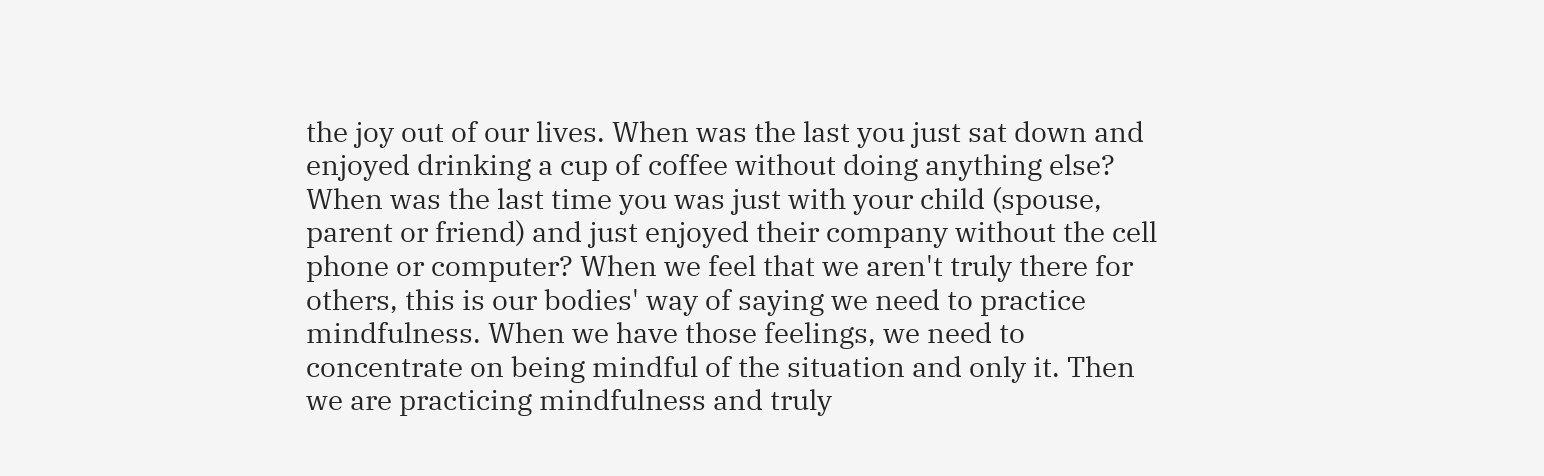the joy out of our lives. When was the last you just sat down and enjoyed drinking a cup of coffee without doing anything else? When was the last time you was just with your child (spouse, parent or friend) and just enjoyed their company without the cell phone or computer? When we feel that we aren't truly there for others, this is our bodies' way of saying we need to practice mindfulness. When we have those feelings, we need to concentrate on being mindful of the situation and only it. Then we are practicing mindfulness and truly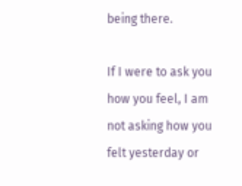being there.

If I were to ask you how you feel, I am not asking how you felt yesterday or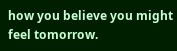how you believe you might feel tomorrow.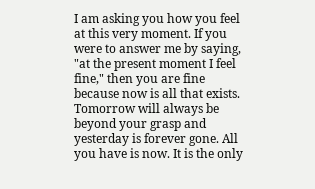I am asking you how you feel at this very moment. If you were to answer me by saying, "at the present moment I feel fine," then you are fine because now is all that exists. Tomorrow will always be beyond your grasp and yesterday is forever gone. All you have is now. It is the only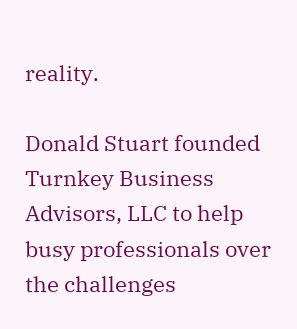reality.

Donald Stuart founded Turnkey Business Advisors, LLC to help busy professionals over the challenges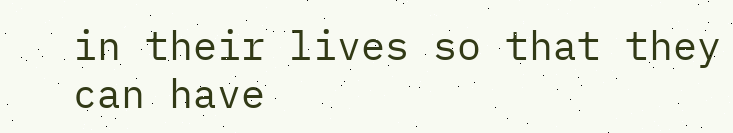in their lives so that they can have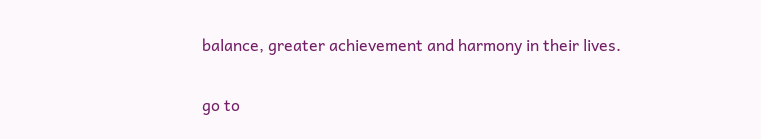balance, greater achievement and harmony in their lives.

go to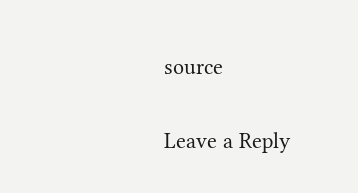source

Leave a Reply